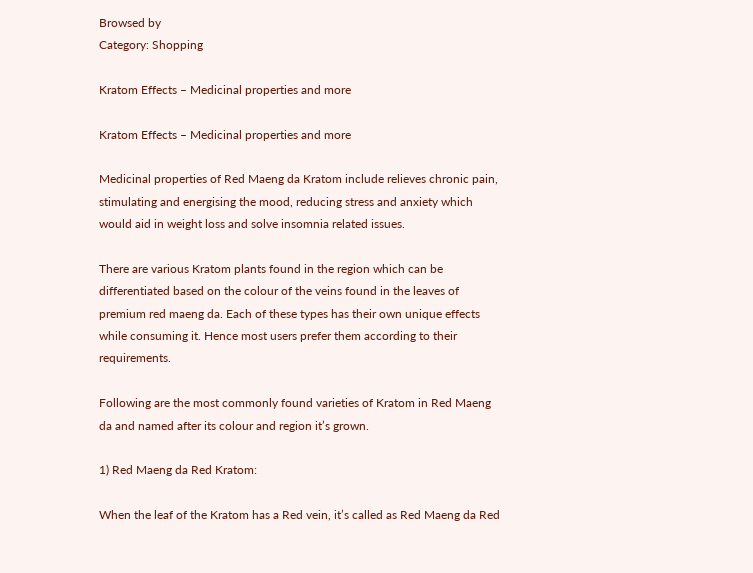Browsed by
Category: Shopping

Kratom Effects – Medicinal properties and more

Kratom Effects – Medicinal properties and more

Medicinal properties of Red Maeng da Kratom include relieves chronic pain, stimulating and energising the mood, reducing stress and anxiety which would aid in weight loss and solve insomnia related issues.

There are various Kratom plants found in the region which can be differentiated based on the colour of the veins found in the leaves of premium red maeng da. Each of these types has their own unique effects while consuming it. Hence most users prefer them according to their requirements.

Following are the most commonly found varieties of Kratom in Red Maeng da and named after its colour and region it’s grown.

1) Red Maeng da Red Kratom:

When the leaf of the Kratom has a Red vein, it’s called as Red Maeng da Red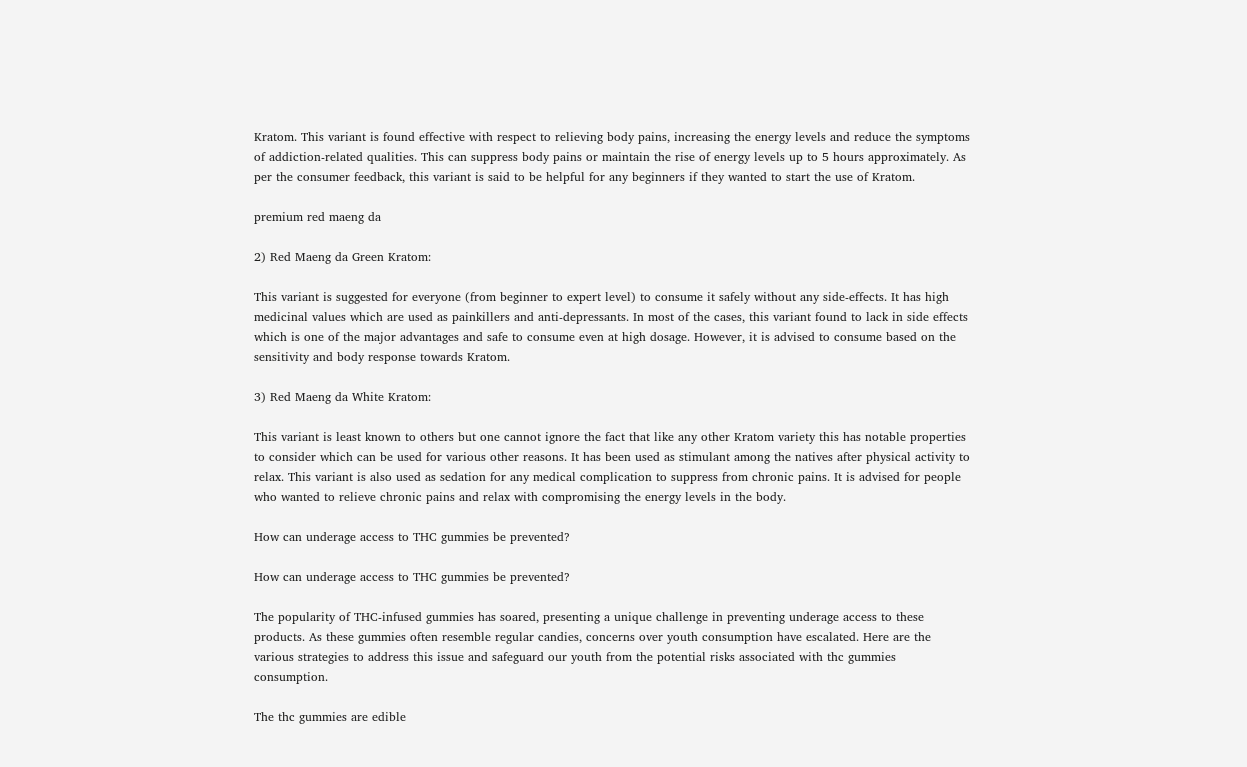Kratom. This variant is found effective with respect to relieving body pains, increasing the energy levels and reduce the symptoms of addiction-related qualities. This can suppress body pains or maintain the rise of energy levels up to 5 hours approximately. As per the consumer feedback, this variant is said to be helpful for any beginners if they wanted to start the use of Kratom.

premium red maeng da

2) Red Maeng da Green Kratom:

This variant is suggested for everyone (from beginner to expert level) to consume it safely without any side-effects. It has high medicinal values which are used as painkillers and anti-depressants. In most of the cases, this variant found to lack in side effects which is one of the major advantages and safe to consume even at high dosage. However, it is advised to consume based on the sensitivity and body response towards Kratom.

3) Red Maeng da White Kratom:

This variant is least known to others but one cannot ignore the fact that like any other Kratom variety this has notable properties to consider which can be used for various other reasons. It has been used as stimulant among the natives after physical activity to relax. This variant is also used as sedation for any medical complication to suppress from chronic pains. It is advised for people who wanted to relieve chronic pains and relax with compromising the energy levels in the body.

How can underage access to THC gummies be prevented?

How can underage access to THC gummies be prevented?

The popularity of THC-infused gummies has soared, presenting a unique challenge in preventing underage access to these products. As these gummies often resemble regular candies, concerns over youth consumption have escalated. Here are the various strategies to address this issue and safeguard our youth from the potential risks associated with thc gummies consumption.

The thc gummies are edible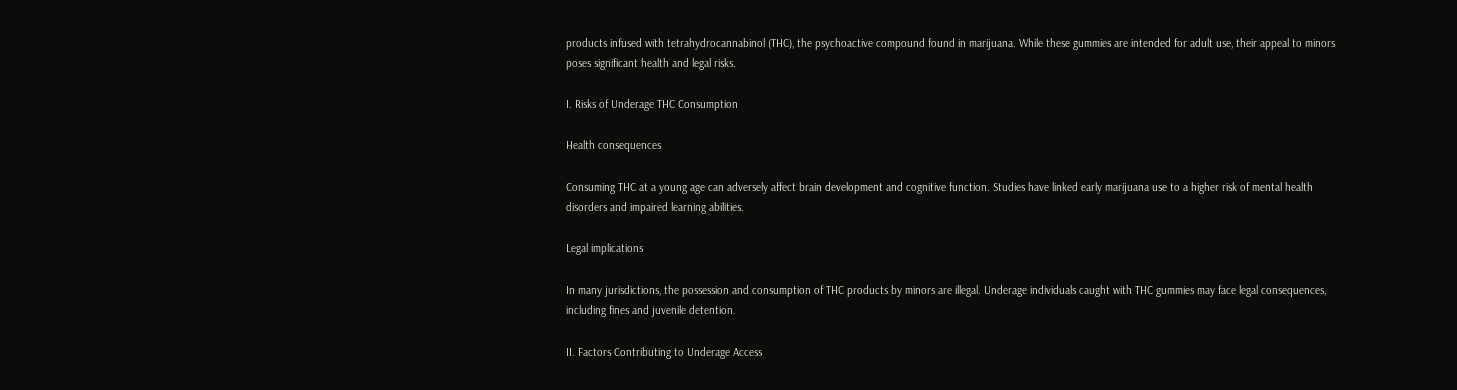products infused with tetrahydrocannabinol (THC), the psychoactive compound found in marijuana. While these gummies are intended for adult use, their appeal to minors poses significant health and legal risks.

I. Risks of Underage THC Consumption

Health consequences

Consuming THC at a young age can adversely affect brain development and cognitive function. Studies have linked early marijuana use to a higher risk of mental health disorders and impaired learning abilities.

Legal implications

In many jurisdictions, the possession and consumption of THC products by minors are illegal. Underage individuals caught with THC gummies may face legal consequences, including fines and juvenile detention.

II. Factors Contributing to Underage Access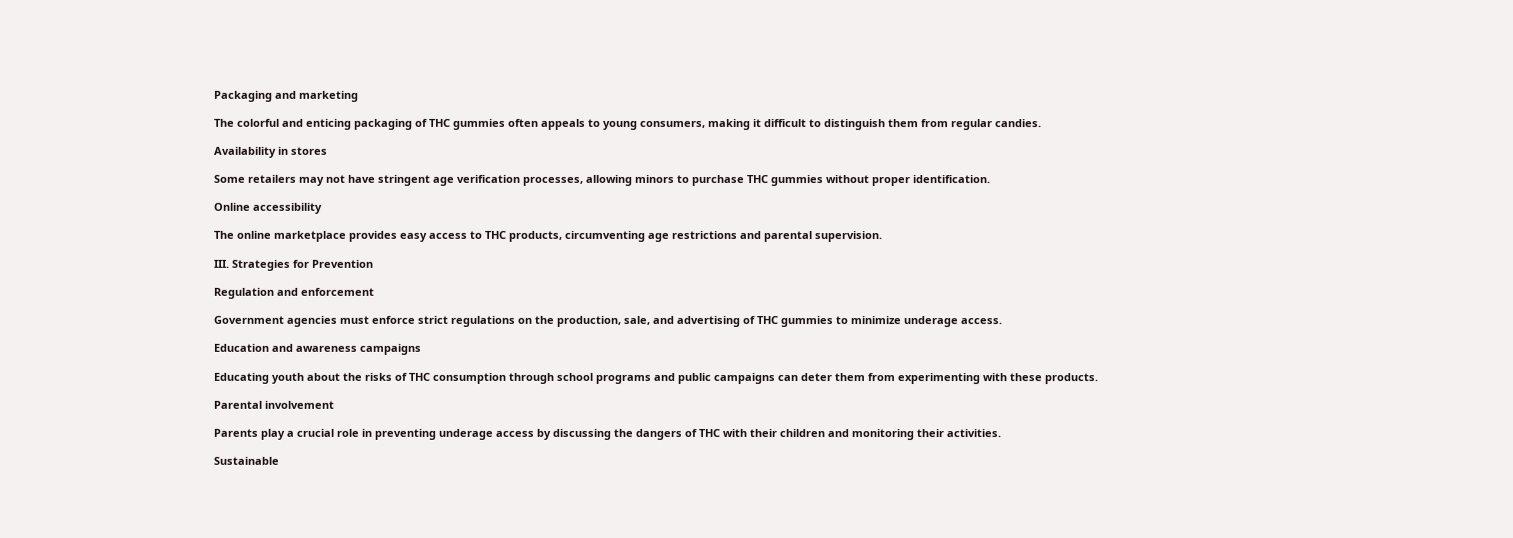Packaging and marketing

The colorful and enticing packaging of THC gummies often appeals to young consumers, making it difficult to distinguish them from regular candies.

Availability in stores

Some retailers may not have stringent age verification processes, allowing minors to purchase THC gummies without proper identification.

Online accessibility

The online marketplace provides easy access to THC products, circumventing age restrictions and parental supervision.

III. Strategies for Prevention

Regulation and enforcement

Government agencies must enforce strict regulations on the production, sale, and advertising of THC gummies to minimize underage access.

Education and awareness campaigns

Educating youth about the risks of THC consumption through school programs and public campaigns can deter them from experimenting with these products.

Parental involvement

Parents play a crucial role in preventing underage access by discussing the dangers of THC with their children and monitoring their activities.

Sustainable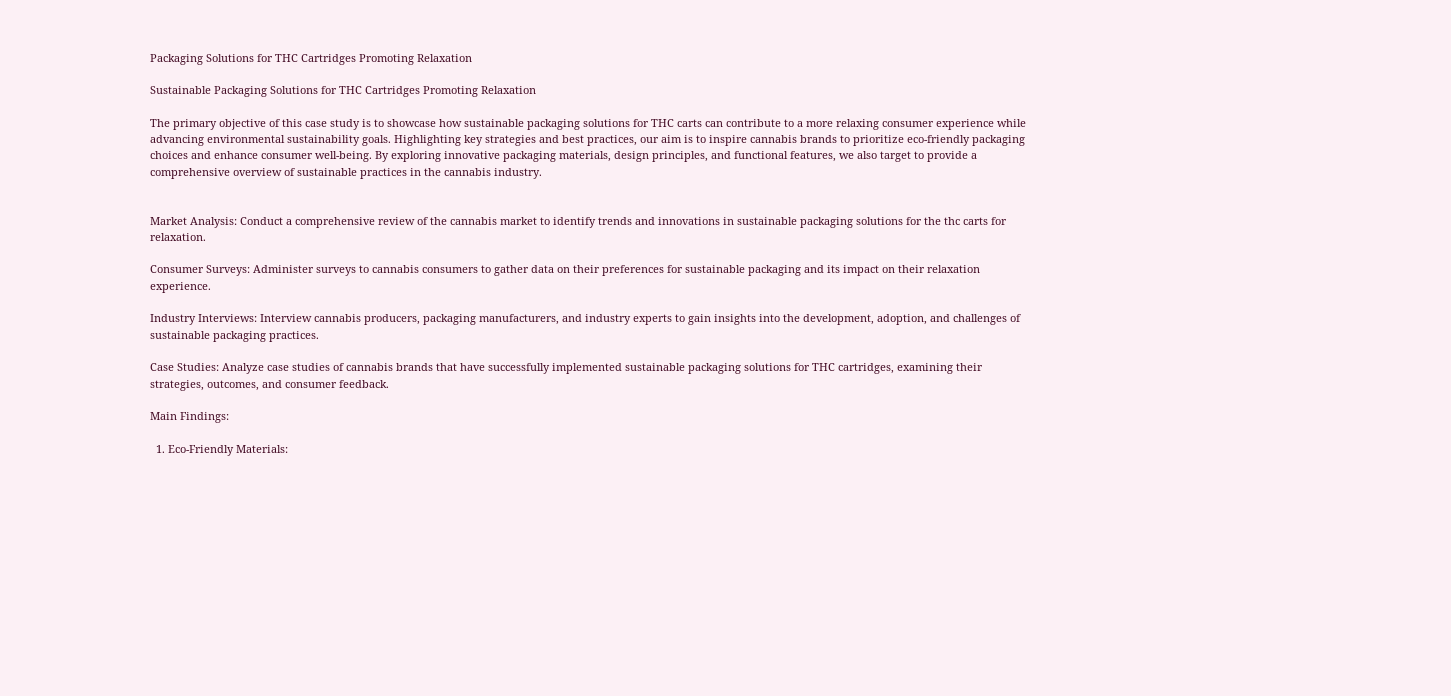Packaging Solutions for THC Cartridges Promoting Relaxation

Sustainable Packaging Solutions for THC Cartridges Promoting Relaxation

The primary objective of this case study is to showcase how sustainable packaging solutions for THC carts can contribute to a more relaxing consumer experience while advancing environmental sustainability goals. Highlighting key strategies and best practices, our aim is to inspire cannabis brands to prioritize eco-friendly packaging choices and enhance consumer well-being. By exploring innovative packaging materials, design principles, and functional features, we also target to provide a comprehensive overview of sustainable practices in the cannabis industry.


Market Analysis: Conduct a comprehensive review of the cannabis market to identify trends and innovations in sustainable packaging solutions for the thc carts for relaxation.

Consumer Surveys: Administer surveys to cannabis consumers to gather data on their preferences for sustainable packaging and its impact on their relaxation experience.

Industry Interviews: Interview cannabis producers, packaging manufacturers, and industry experts to gain insights into the development, adoption, and challenges of sustainable packaging practices.

Case Studies: Analyze case studies of cannabis brands that have successfully implemented sustainable packaging solutions for THC cartridges, examining their strategies, outcomes, and consumer feedback.

Main Findings:

  1. Eco-Friendly Materials: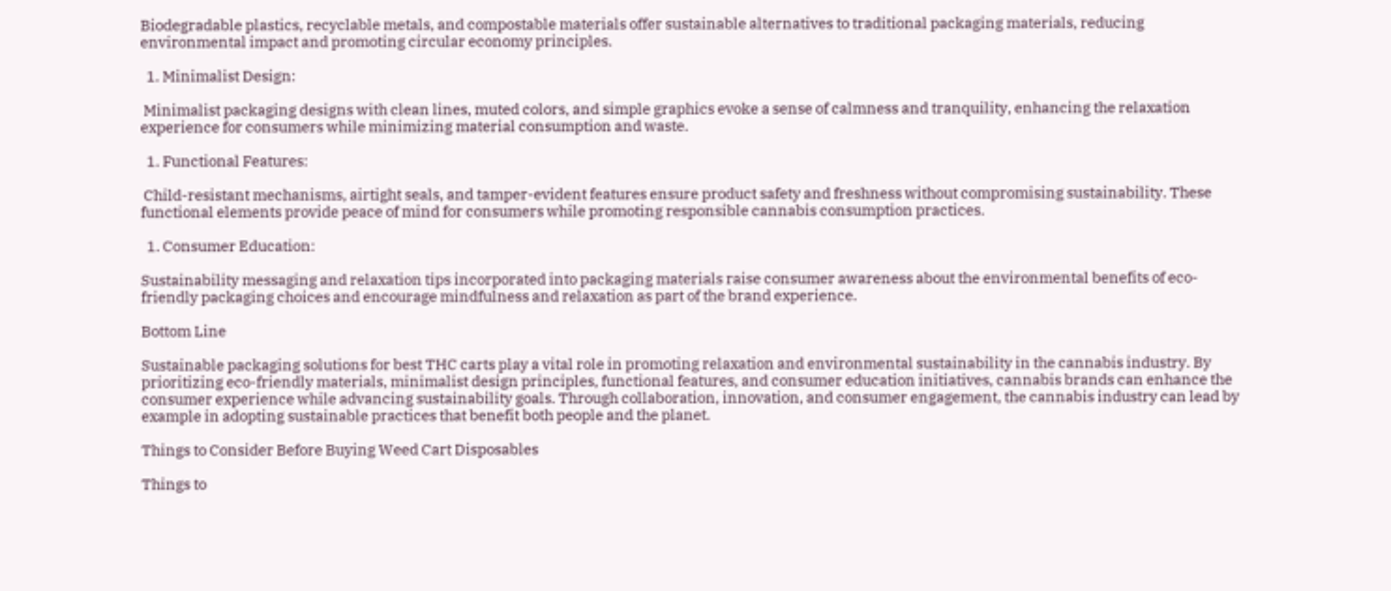Biodegradable plastics, recyclable metals, and compostable materials offer sustainable alternatives to traditional packaging materials, reducing environmental impact and promoting circular economy principles.

  1. Minimalist Design:

 Minimalist packaging designs with clean lines, muted colors, and simple graphics evoke a sense of calmness and tranquility, enhancing the relaxation experience for consumers while minimizing material consumption and waste.

  1. Functional Features:

 Child-resistant mechanisms, airtight seals, and tamper-evident features ensure product safety and freshness without compromising sustainability. These functional elements provide peace of mind for consumers while promoting responsible cannabis consumption practices.

  1. Consumer Education:

Sustainability messaging and relaxation tips incorporated into packaging materials raise consumer awareness about the environmental benefits of eco-friendly packaging choices and encourage mindfulness and relaxation as part of the brand experience.

Bottom Line

Sustainable packaging solutions for best THC carts play a vital role in promoting relaxation and environmental sustainability in the cannabis industry. By prioritizing eco-friendly materials, minimalist design principles, functional features, and consumer education initiatives, cannabis brands can enhance the consumer experience while advancing sustainability goals. Through collaboration, innovation, and consumer engagement, the cannabis industry can lead by example in adopting sustainable practices that benefit both people and the planet.

Things to Consider Before Buying Weed Cart Disposables

Things to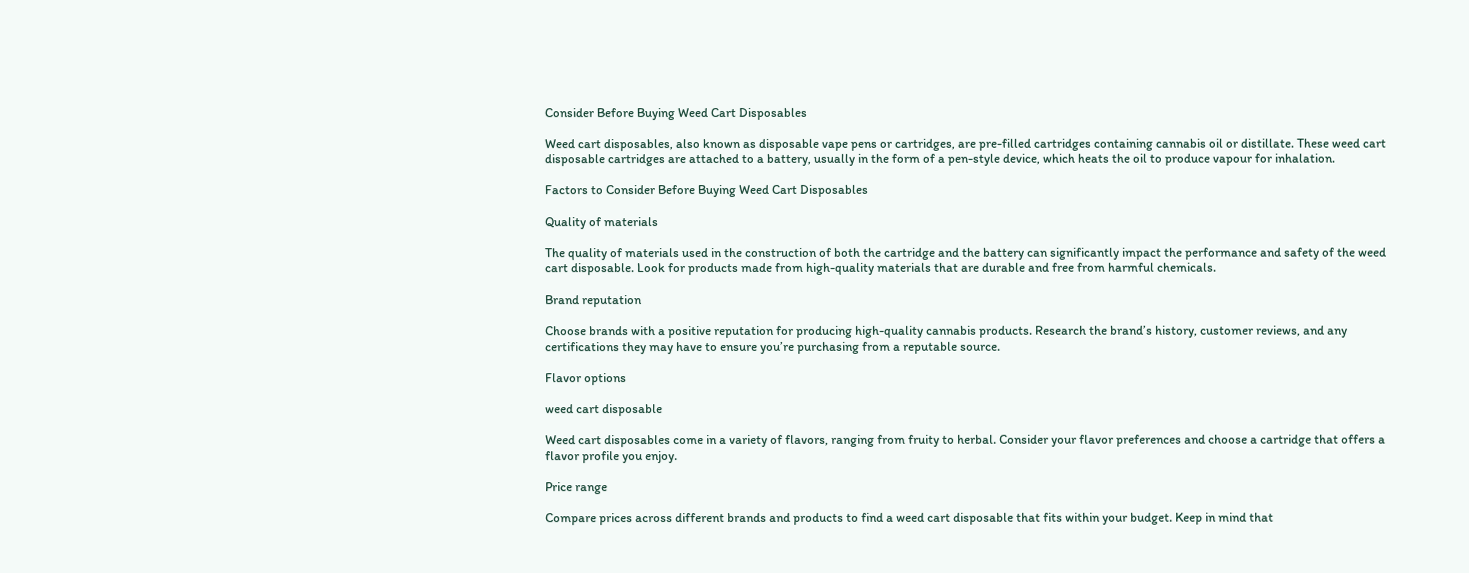Consider Before Buying Weed Cart Disposables

Weed cart disposables, also known as disposable vape pens or cartridges, are pre-filled cartridges containing cannabis oil or distillate. These weed cart disposable cartridges are attached to a battery, usually in the form of a pen-style device, which heats the oil to produce vapour for inhalation.

Factors to Consider Before Buying Weed Cart Disposables

Quality of materials

The quality of materials used in the construction of both the cartridge and the battery can significantly impact the performance and safety of the weed cart disposable. Look for products made from high-quality materials that are durable and free from harmful chemicals.

Brand reputation

Choose brands with a positive reputation for producing high-quality cannabis products. Research the brand’s history, customer reviews, and any certifications they may have to ensure you’re purchasing from a reputable source.

Flavor options

weed cart disposable

Weed cart disposables come in a variety of flavors, ranging from fruity to herbal. Consider your flavor preferences and choose a cartridge that offers a flavor profile you enjoy.

Price range

Compare prices across different brands and products to find a weed cart disposable that fits within your budget. Keep in mind that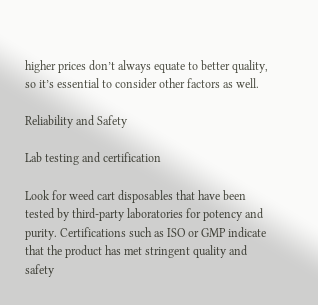higher prices don’t always equate to better quality, so it’s essential to consider other factors as well.

Reliability and Safety

Lab testing and certification

Look for weed cart disposables that have been tested by third-party laboratories for potency and purity. Certifications such as ISO or GMP indicate that the product has met stringent quality and safety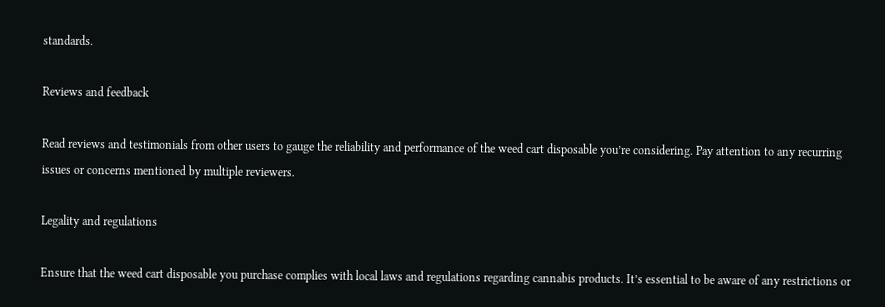standards.

Reviews and feedback

Read reviews and testimonials from other users to gauge the reliability and performance of the weed cart disposable you’re considering. Pay attention to any recurring issues or concerns mentioned by multiple reviewers.

Legality and regulations

Ensure that the weed cart disposable you purchase complies with local laws and regulations regarding cannabis products. It’s essential to be aware of any restrictions or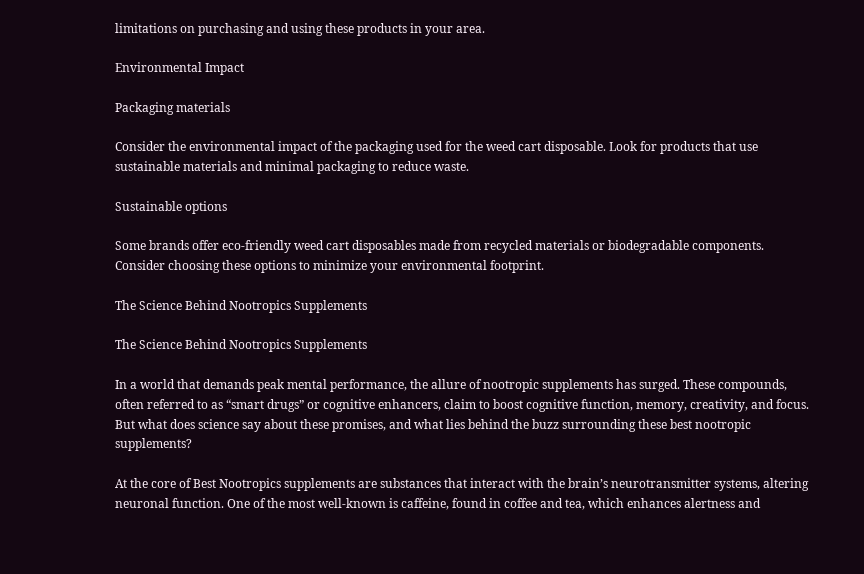limitations on purchasing and using these products in your area.

Environmental Impact

Packaging materials

Consider the environmental impact of the packaging used for the weed cart disposable. Look for products that use sustainable materials and minimal packaging to reduce waste.

Sustainable options

Some brands offer eco-friendly weed cart disposables made from recycled materials or biodegradable components. Consider choosing these options to minimize your environmental footprint.

The Science Behind Nootropics Supplements

The Science Behind Nootropics Supplements

In a world that demands peak mental performance, the allure of nootropic supplements has surged. These compounds, often referred to as “smart drugs” or cognitive enhancers, claim to boost cognitive function, memory, creativity, and focus. But what does science say about these promises, and what lies behind the buzz surrounding these best nootropic supplements?

At the core of Best Nootropics supplements are substances that interact with the brain’s neurotransmitter systems, altering neuronal function. One of the most well-known is caffeine, found in coffee and tea, which enhances alertness and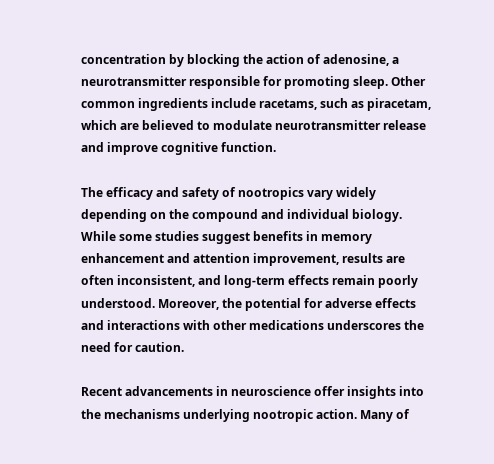concentration by blocking the action of adenosine, a neurotransmitter responsible for promoting sleep. Other common ingredients include racetams, such as piracetam, which are believed to modulate neurotransmitter release and improve cognitive function.

The efficacy and safety of nootropics vary widely depending on the compound and individual biology. While some studies suggest benefits in memory enhancement and attention improvement, results are often inconsistent, and long-term effects remain poorly understood. Moreover, the potential for adverse effects and interactions with other medications underscores the need for caution.

Recent advancements in neuroscience offer insights into the mechanisms underlying nootropic action. Many of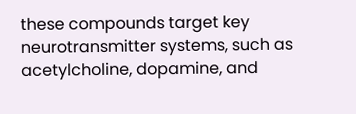these compounds target key neurotransmitter systems, such as acetylcholine, dopamine, and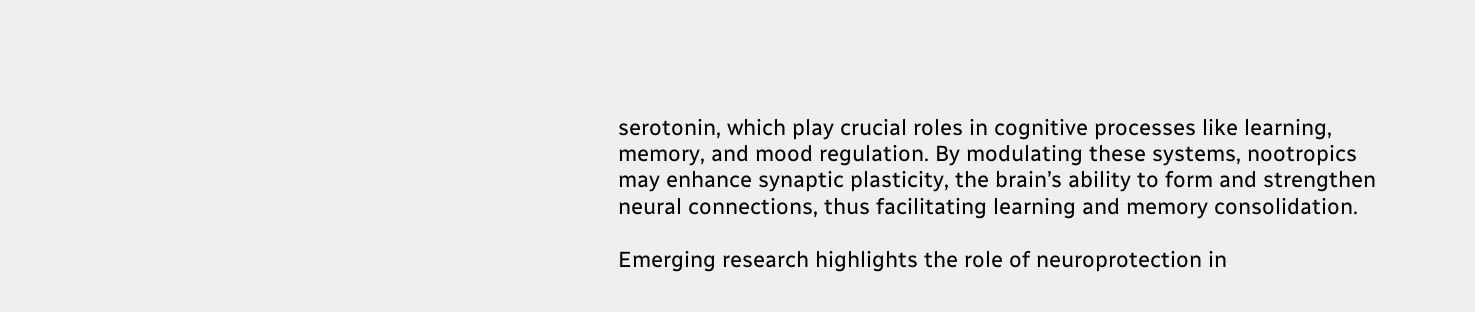serotonin, which play crucial roles in cognitive processes like learning, memory, and mood regulation. By modulating these systems, nootropics may enhance synaptic plasticity, the brain’s ability to form and strengthen neural connections, thus facilitating learning and memory consolidation.

Emerging research highlights the role of neuroprotection in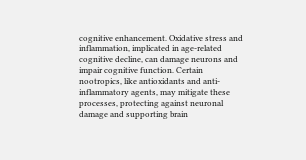cognitive enhancement. Oxidative stress and inflammation, implicated in age-related cognitive decline, can damage neurons and impair cognitive function. Certain nootropics, like antioxidants and anti-inflammatory agents, may mitigate these processes, protecting against neuronal damage and supporting brain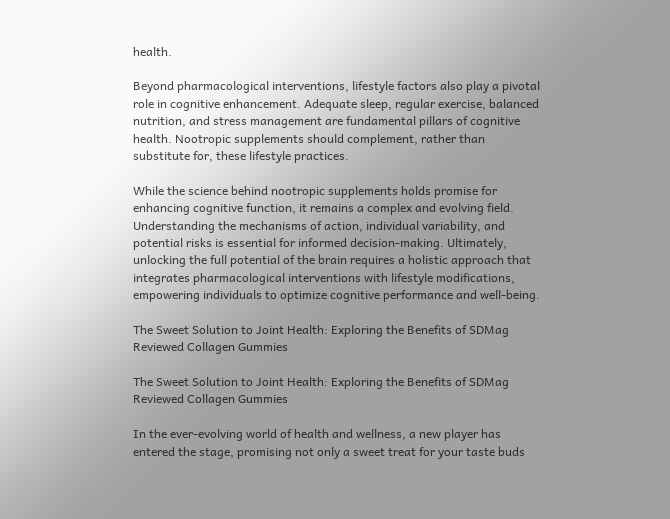health.

Beyond pharmacological interventions, lifestyle factors also play a pivotal role in cognitive enhancement. Adequate sleep, regular exercise, balanced nutrition, and stress management are fundamental pillars of cognitive health. Nootropic supplements should complement, rather than substitute for, these lifestyle practices.

While the science behind nootropic supplements holds promise for enhancing cognitive function, it remains a complex and evolving field. Understanding the mechanisms of action, individual variability, and potential risks is essential for informed decision-making. Ultimately, unlocking the full potential of the brain requires a holistic approach that integrates pharmacological interventions with lifestyle modifications, empowering individuals to optimize cognitive performance and well-being.

The Sweet Solution to Joint Health: Exploring the Benefits of SDMag Reviewed Collagen Gummies

The Sweet Solution to Joint Health: Exploring the Benefits of SDMag Reviewed Collagen Gummies

In the ever-evolving world of health and wellness, a new player has entered the stage, promising not only a sweet treat for your taste buds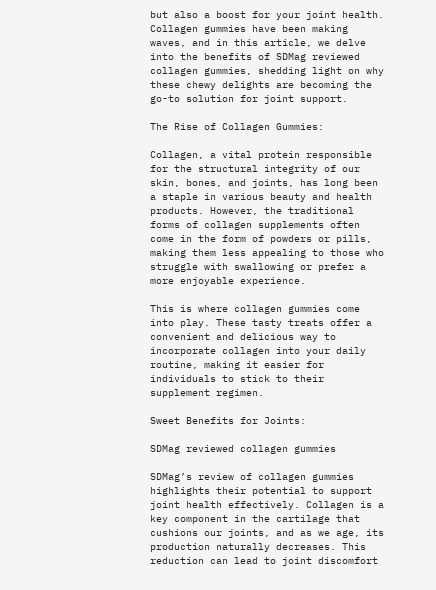but also a boost for your joint health. Collagen gummies have been making waves, and in this article, we delve into the benefits of SDMag reviewed collagen gummies, shedding light on why these chewy delights are becoming the go-to solution for joint support.

The Rise of Collagen Gummies:

Collagen, a vital protein responsible for the structural integrity of our skin, bones, and joints, has long been a staple in various beauty and health products. However, the traditional forms of collagen supplements often come in the form of powders or pills, making them less appealing to those who struggle with swallowing or prefer a more enjoyable experience.

This is where collagen gummies come into play. These tasty treats offer a convenient and delicious way to incorporate collagen into your daily routine, making it easier for individuals to stick to their supplement regimen.

Sweet Benefits for Joints:

SDMag reviewed collagen gummies

SDMag’s review of collagen gummies highlights their potential to support joint health effectively. Collagen is a key component in the cartilage that cushions our joints, and as we age, its production naturally decreases. This reduction can lead to joint discomfort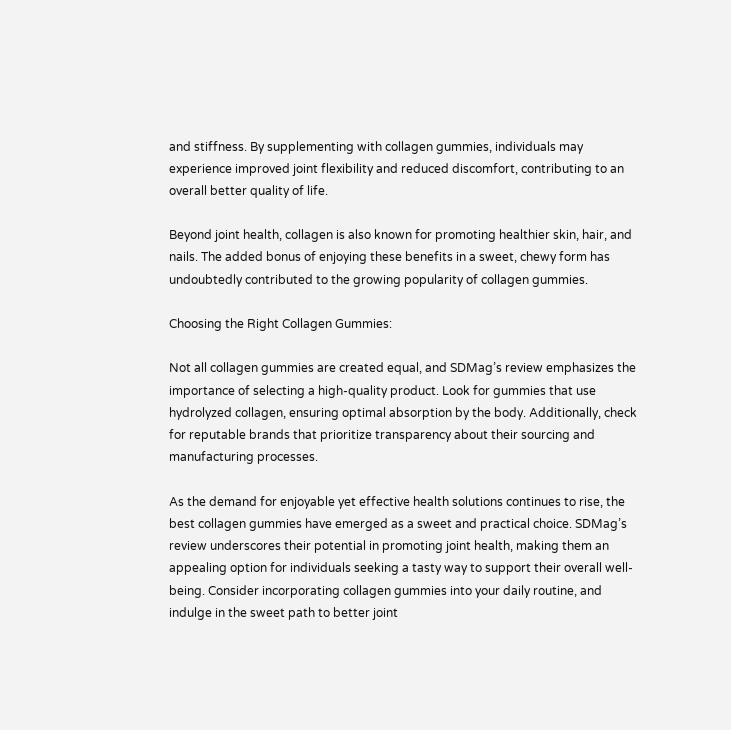and stiffness. By supplementing with collagen gummies, individuals may experience improved joint flexibility and reduced discomfort, contributing to an overall better quality of life.

Beyond joint health, collagen is also known for promoting healthier skin, hair, and nails. The added bonus of enjoying these benefits in a sweet, chewy form has undoubtedly contributed to the growing popularity of collagen gummies.

Choosing the Right Collagen Gummies:

Not all collagen gummies are created equal, and SDMag’s review emphasizes the importance of selecting a high-quality product. Look for gummies that use hydrolyzed collagen, ensuring optimal absorption by the body. Additionally, check for reputable brands that prioritize transparency about their sourcing and manufacturing processes.

As the demand for enjoyable yet effective health solutions continues to rise, the best collagen gummies have emerged as a sweet and practical choice. SDMag’s review underscores their potential in promoting joint health, making them an appealing option for individuals seeking a tasty way to support their overall well-being. Consider incorporating collagen gummies into your daily routine, and indulge in the sweet path to better joint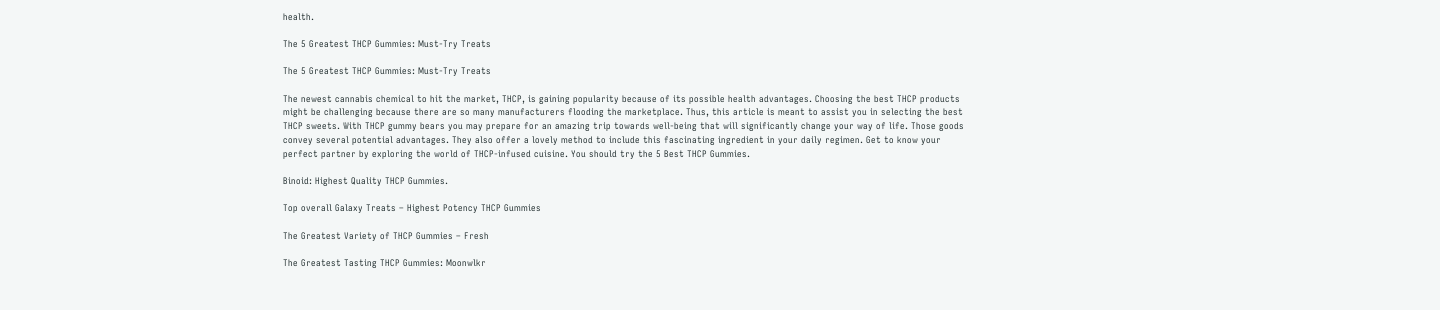health.

The 5 Greatest THCP Gummies: Must-Try Treats

The 5 Greatest THCP Gummies: Must-Try Treats

The newest cannabis chemical to hit the market, THCP, is gaining popularity because of its possible health advantages. Choosing the best THCP products might be challenging because there are so many manufacturers flooding the marketplace. Thus, this article is meant to assist you in selecting the best THCP sweets. With THCP gummy bears you may prepare for an amazing trip towards well-being that will significantly change your way of life. Those goods convey several potential advantages. They also offer a lovely method to include this fascinating ingredient in your daily regimen. Get to know your perfect partner by exploring the world of THCP-infused cuisine. You should try the 5 Best THCP Gummies.

Binoid: Highest Quality THCP Gummies.

Top overall Galaxy Treats – Highest Potency THCP Gummies

The Greatest Variety of THCP Gummies – Fresh

The Greatest Tasting THCP Gummies: Moonwlkr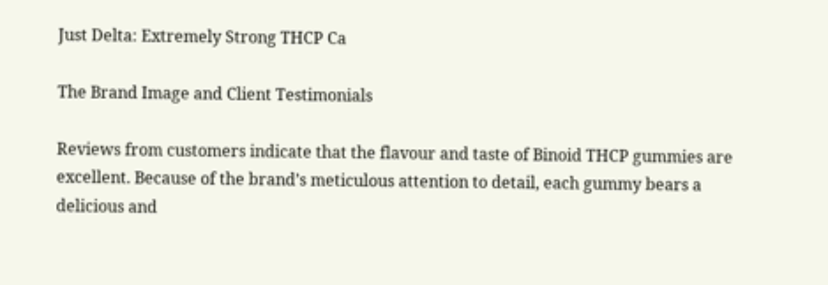Just Delta: Extremely Strong THCP Ca

The Brand Image and Client Testimonials

Reviews from customers indicate that the flavour and taste of Binoid THCP gummies are excellent. Because of the brand’s meticulous attention to detail, each gummy bears a delicious and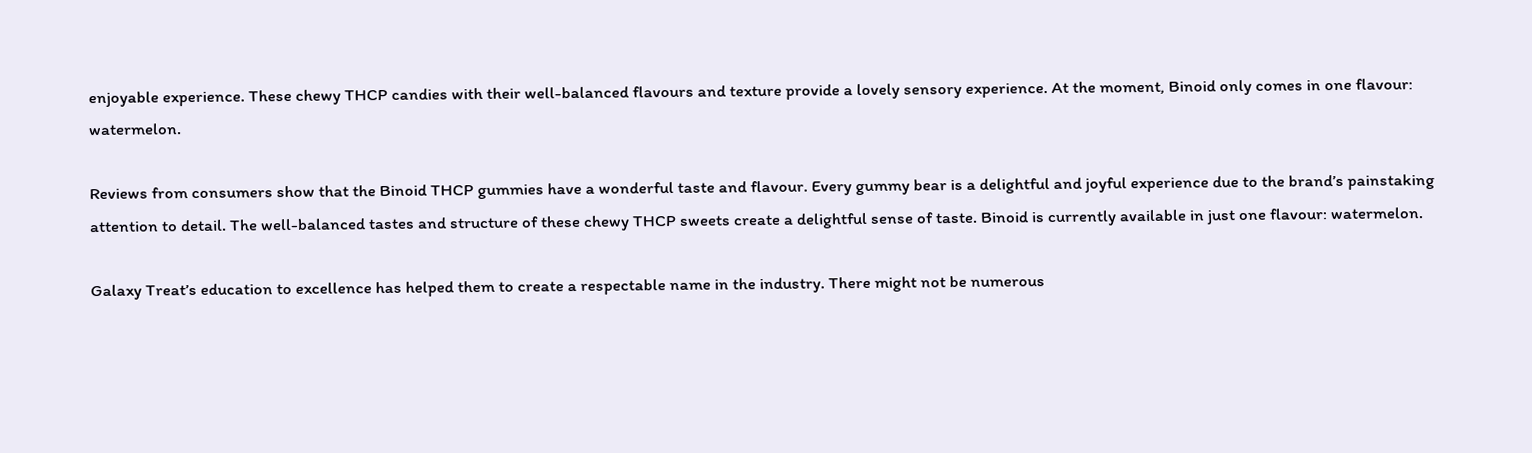enjoyable experience. These chewy THCP candies with their well-balanced flavours and texture provide a lovely sensory experience. At the moment, Binoid only comes in one flavour: watermelon.

Reviews from consumers show that the Binoid THCP gummies have a wonderful taste and flavour. Every gummy bear is a delightful and joyful experience due to the brand’s painstaking attention to detail. The well-balanced tastes and structure of these chewy THCP sweets create a delightful sense of taste. Binoid is currently available in just one flavour: watermelon.

Galaxy Treat’s education to excellence has helped them to create a respectable name in the industry. There might not be numerous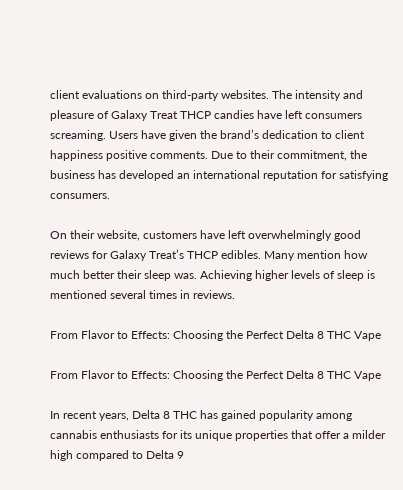client evaluations on third-party websites. The intensity and pleasure of Galaxy Treat THCP candies have left consumers screaming. Users have given the brand’s dedication to client happiness positive comments. Due to their commitment, the business has developed an international reputation for satisfying consumers.

On their website, customers have left overwhelmingly good reviews for Galaxy Treat’s THCP edibles. Many mention how much better their sleep was. Achieving higher levels of sleep is mentioned several times in reviews.

From Flavor to Effects: Choosing the Perfect Delta 8 THC Vape

From Flavor to Effects: Choosing the Perfect Delta 8 THC Vape

In recent years, Delta 8 THC has gained popularity among cannabis enthusiasts for its unique properties that offer a milder high compared to Delta 9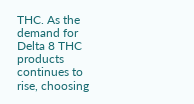THC. As the demand for Delta 8 THC products continues to rise, choosing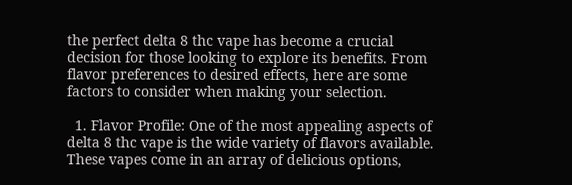the perfect delta 8 thc vape has become a crucial decision for those looking to explore its benefits. From flavor preferences to desired effects, here are some factors to consider when making your selection.

  1. Flavor Profile: One of the most appealing aspects of delta 8 thc vape is the wide variety of flavors available. These vapes come in an array of delicious options,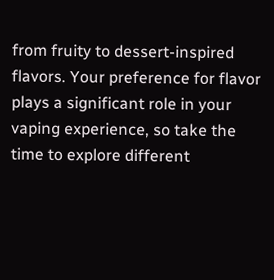from fruity to dessert-inspired flavors. Your preference for flavor plays a significant role in your vaping experience, so take the time to explore different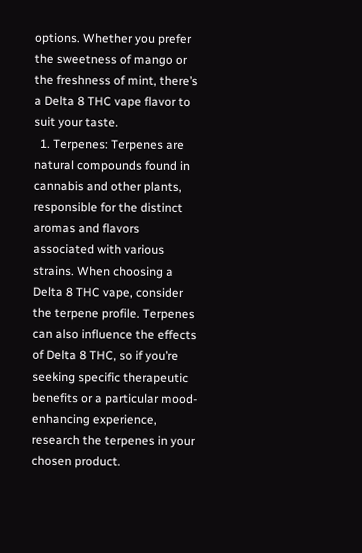options. Whether you prefer the sweetness of mango or the freshness of mint, there’s a Delta 8 THC vape flavor to suit your taste.
  1. Terpenes: Terpenes are natural compounds found in cannabis and other plants, responsible for the distinct aromas and flavors associated with various strains. When choosing a Delta 8 THC vape, consider the terpene profile. Terpenes can also influence the effects of Delta 8 THC, so if you’re seeking specific therapeutic benefits or a particular mood-enhancing experience, research the terpenes in your chosen product.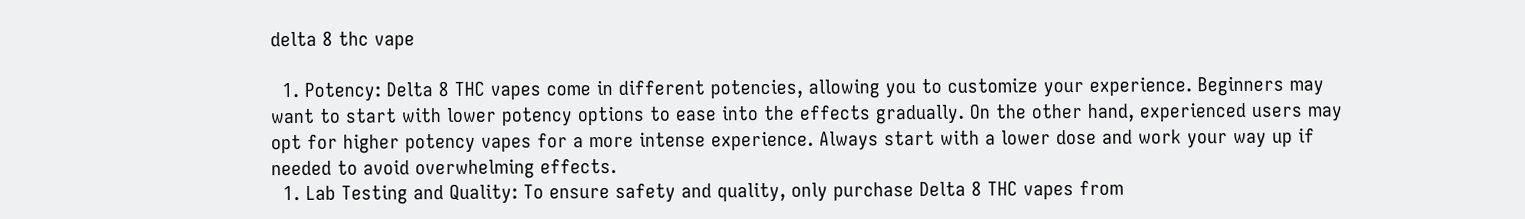delta 8 thc vape

  1. Potency: Delta 8 THC vapes come in different potencies, allowing you to customize your experience. Beginners may want to start with lower potency options to ease into the effects gradually. On the other hand, experienced users may opt for higher potency vapes for a more intense experience. Always start with a lower dose and work your way up if needed to avoid overwhelming effects.
  1. Lab Testing and Quality: To ensure safety and quality, only purchase Delta 8 THC vapes from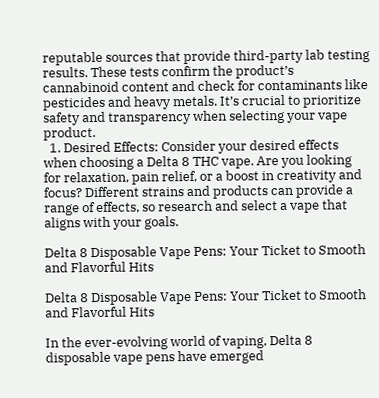reputable sources that provide third-party lab testing results. These tests confirm the product’s cannabinoid content and check for contaminants like pesticides and heavy metals. It’s crucial to prioritize safety and transparency when selecting your vape product.
  1. Desired Effects: Consider your desired effects when choosing a Delta 8 THC vape. Are you looking for relaxation, pain relief, or a boost in creativity and focus? Different strains and products can provide a range of effects, so research and select a vape that aligns with your goals.

Delta 8 Disposable Vape Pens: Your Ticket to Smooth and Flavorful Hits

Delta 8 Disposable Vape Pens: Your Ticket to Smooth and Flavorful Hits

In the ever-evolving world of vaping, Delta 8 disposable vape pens have emerged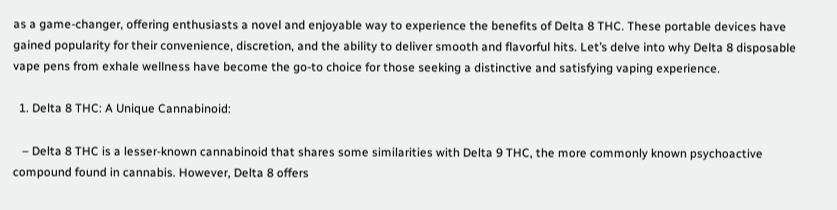as a game-changer, offering enthusiasts a novel and enjoyable way to experience the benefits of Delta 8 THC. These portable devices have gained popularity for their convenience, discretion, and the ability to deliver smooth and flavorful hits. Let’s delve into why Delta 8 disposable vape pens from exhale wellness have become the go-to choice for those seeking a distinctive and satisfying vaping experience.

  1. Delta 8 THC: A Unique Cannabinoid:

   – Delta 8 THC is a lesser-known cannabinoid that shares some similarities with Delta 9 THC, the more commonly known psychoactive compound found in cannabis. However, Delta 8 offers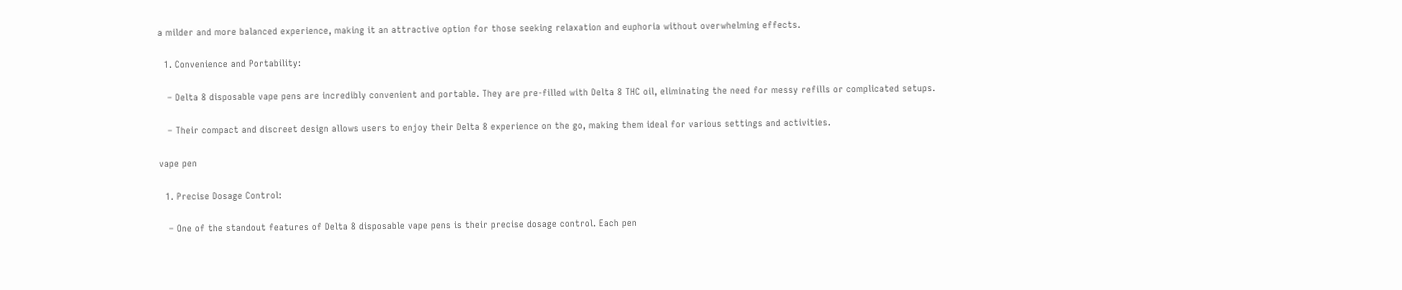a milder and more balanced experience, making it an attractive option for those seeking relaxation and euphoria without overwhelming effects.

  1. Convenience and Portability:

   – Delta 8 disposable vape pens are incredibly convenient and portable. They are pre-filled with Delta 8 THC oil, eliminating the need for messy refills or complicated setups.

   – Their compact and discreet design allows users to enjoy their Delta 8 experience on the go, making them ideal for various settings and activities.

vape pen

  1. Precise Dosage Control:

   – One of the standout features of Delta 8 disposable vape pens is their precise dosage control. Each pen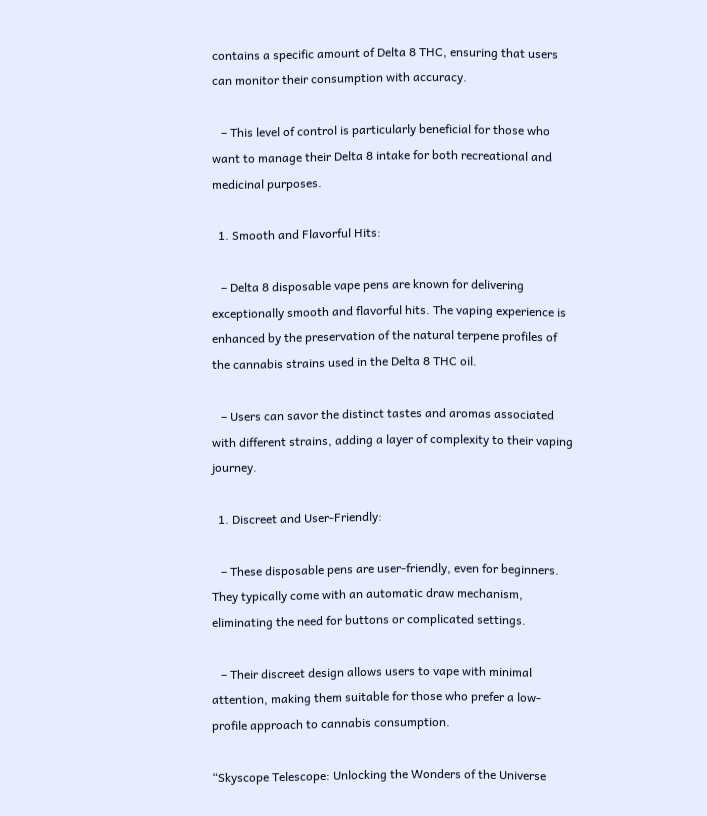contains a specific amount of Delta 8 THC, ensuring that users can monitor their consumption with accuracy.

   – This level of control is particularly beneficial for those who want to manage their Delta 8 intake for both recreational and medicinal purposes.

  1. Smooth and Flavorful Hits:

   – Delta 8 disposable vape pens are known for delivering exceptionally smooth and flavorful hits. The vaping experience is enhanced by the preservation of the natural terpene profiles of the cannabis strains used in the Delta 8 THC oil.

   – Users can savor the distinct tastes and aromas associated with different strains, adding a layer of complexity to their vaping journey.

  1. Discreet and User-Friendly:

   – These disposable pens are user-friendly, even for beginners. They typically come with an automatic draw mechanism, eliminating the need for buttons or complicated settings.

   – Their discreet design allows users to vape with minimal attention, making them suitable for those who prefer a low-profile approach to cannabis consumption.

“Skyscope Telescope: Unlocking the Wonders of the Universe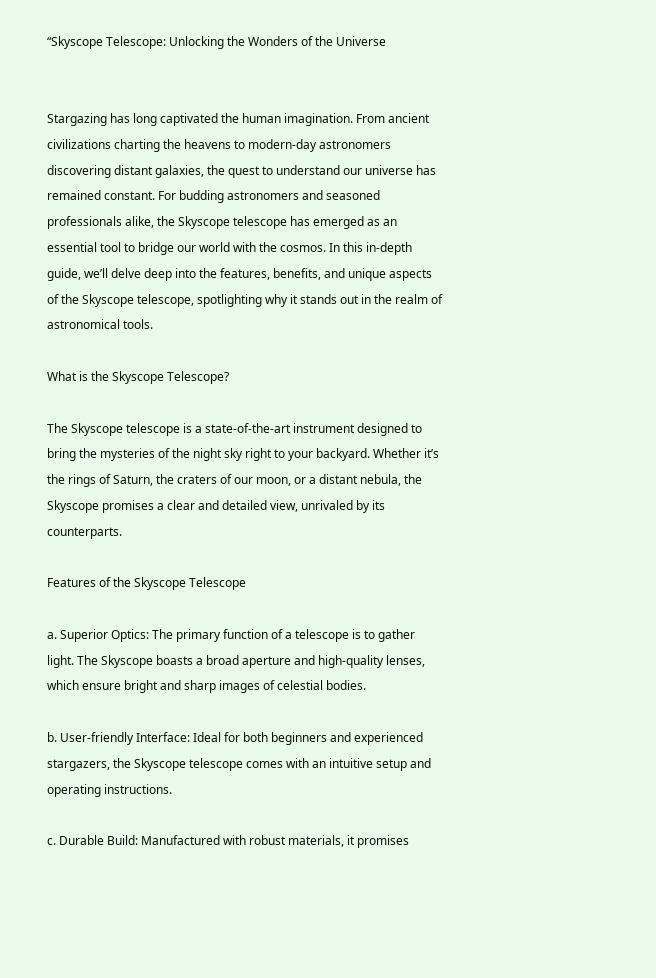“Skyscope Telescope: Unlocking the Wonders of the Universe


Stargazing has long captivated the human imagination. From ancient civilizations charting the heavens to modern-day astronomers discovering distant galaxies, the quest to understand our universe has remained constant. For budding astronomers and seasoned professionals alike, the Skyscope telescope has emerged as an essential tool to bridge our world with the cosmos. In this in-depth guide, we’ll delve deep into the features, benefits, and unique aspects of the Skyscope telescope, spotlighting why it stands out in the realm of astronomical tools.

What is the Skyscope Telescope?

The Skyscope telescope is a state-of-the-art instrument designed to bring the mysteries of the night sky right to your backyard. Whether it’s the rings of Saturn, the craters of our moon, or a distant nebula, the Skyscope promises a clear and detailed view, unrivaled by its counterparts.

Features of the Skyscope Telescope

a. Superior Optics: The primary function of a telescope is to gather light. The Skyscope boasts a broad aperture and high-quality lenses, which ensure bright and sharp images of celestial bodies.

b. User-friendly Interface: Ideal for both beginners and experienced stargazers, the Skyscope telescope comes with an intuitive setup and operating instructions.

c. Durable Build: Manufactured with robust materials, it promises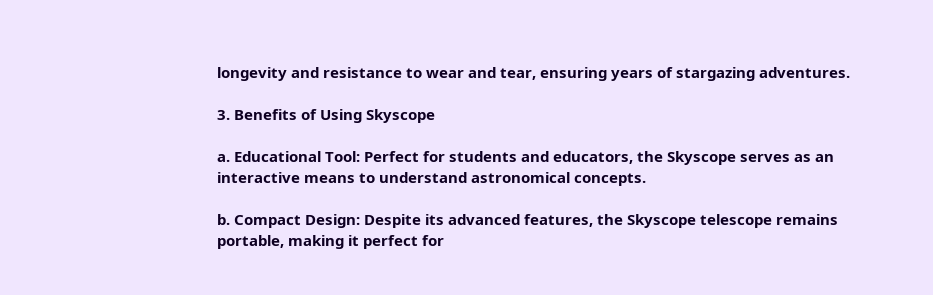longevity and resistance to wear and tear, ensuring years of stargazing adventures.

3. Benefits of Using Skyscope

a. Educational Tool: Perfect for students and educators, the Skyscope serves as an interactive means to understand astronomical concepts.

b. Compact Design: Despite its advanced features, the Skyscope telescope remains portable, making it perfect for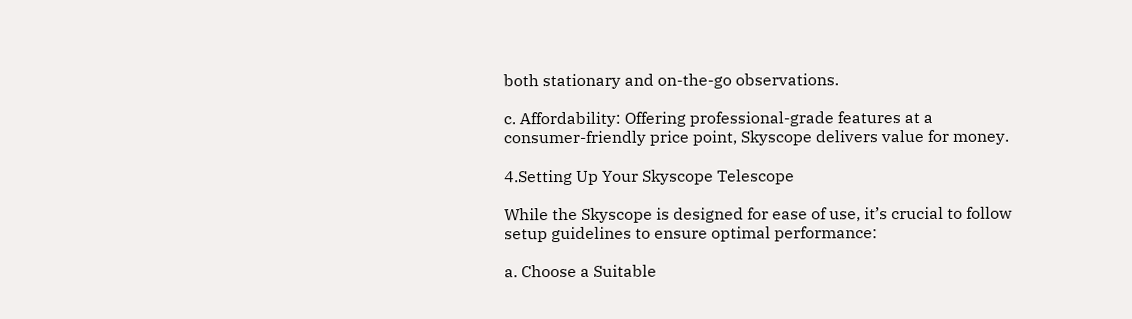both stationary and on-the-go observations.

c. Affordability: Offering professional-grade features at a consumer-friendly price point, Skyscope delivers value for money.

4.Setting Up Your Skyscope Telescope

While the Skyscope is designed for ease of use, it’s crucial to follow setup guidelines to ensure optimal performance:

a. Choose a Suitable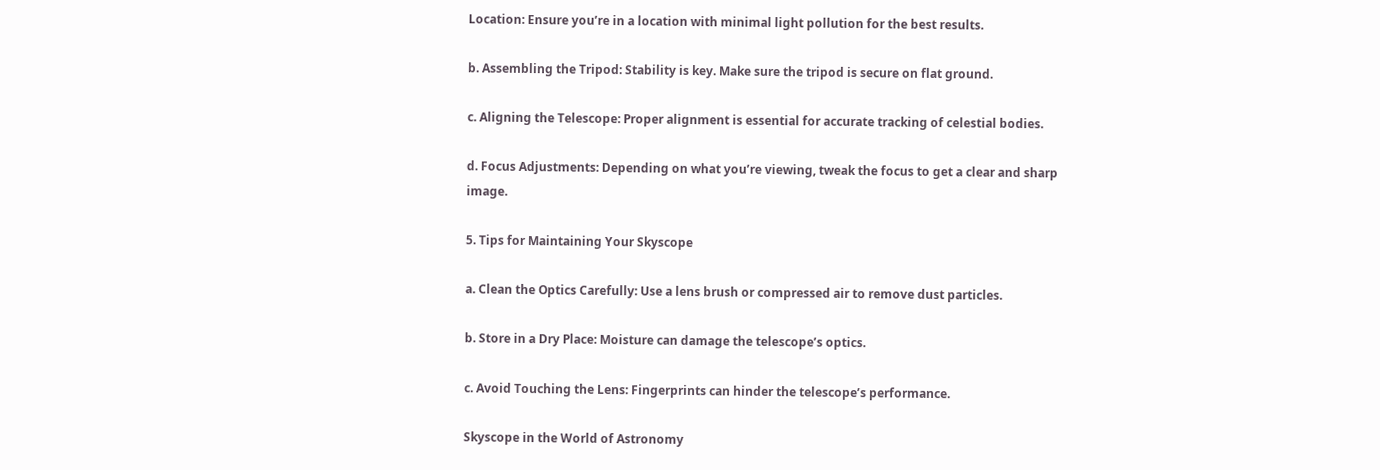Location: Ensure you’re in a location with minimal light pollution for the best results.

b. Assembling the Tripod: Stability is key. Make sure the tripod is secure on flat ground.

c. Aligning the Telescope: Proper alignment is essential for accurate tracking of celestial bodies.

d. Focus Adjustments: Depending on what you’re viewing, tweak the focus to get a clear and sharp image.

5. Tips for Maintaining Your Skyscope

a. Clean the Optics Carefully: Use a lens brush or compressed air to remove dust particles.

b. Store in a Dry Place: Moisture can damage the telescope’s optics.

c. Avoid Touching the Lens: Fingerprints can hinder the telescope’s performance.

Skyscope in the World of Astronomy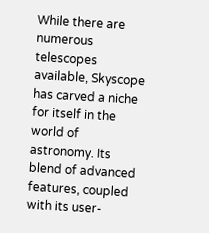While there are numerous telescopes available, Skyscope has carved a niche for itself in the world of astronomy. Its blend of advanced features, coupled with its user-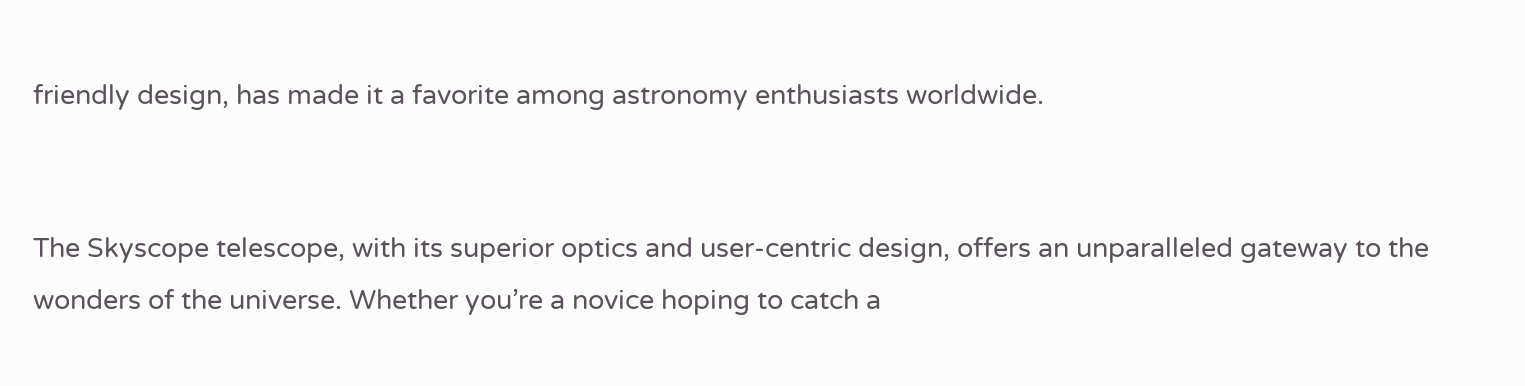friendly design, has made it a favorite among astronomy enthusiasts worldwide.


The Skyscope telescope, with its superior optics and user-centric design, offers an unparalleled gateway to the wonders of the universe. Whether you’re a novice hoping to catch a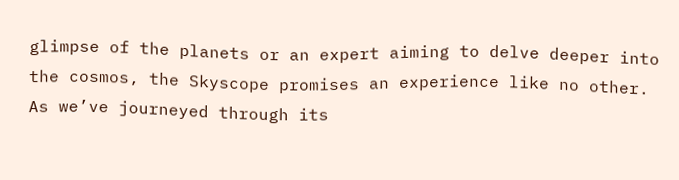glimpse of the planets or an expert aiming to delve deeper into the cosmos, the Skyscope promises an experience like no other. As we’ve journeyed through its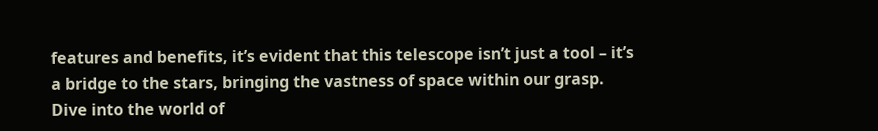features and benefits, it’s evident that this telescope isn’t just a tool – it’s a bridge to the stars, bringing the vastness of space within our grasp. Dive into the world of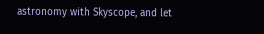astronomy with Skyscope, and let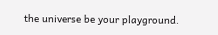the universe be your playground.